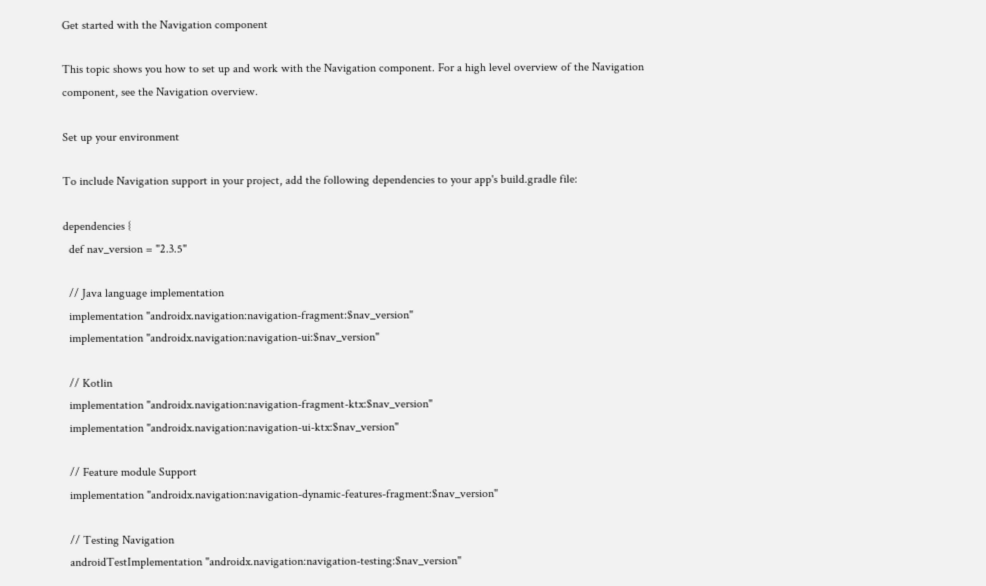Get started with the Navigation component

This topic shows you how to set up and work with the Navigation component. For a high level overview of the Navigation component, see the Navigation overview.

Set up your environment

To include Navigation support in your project, add the following dependencies to your app's build.gradle file:

dependencies {
  def nav_version = "2.3.5"

  // Java language implementation
  implementation "androidx.navigation:navigation-fragment:$nav_version"
  implementation "androidx.navigation:navigation-ui:$nav_version"

  // Kotlin
  implementation "androidx.navigation:navigation-fragment-ktx:$nav_version"
  implementation "androidx.navigation:navigation-ui-ktx:$nav_version"

  // Feature module Support
  implementation "androidx.navigation:navigation-dynamic-features-fragment:$nav_version"

  // Testing Navigation
  androidTestImplementation "androidx.navigation:navigation-testing:$nav_version"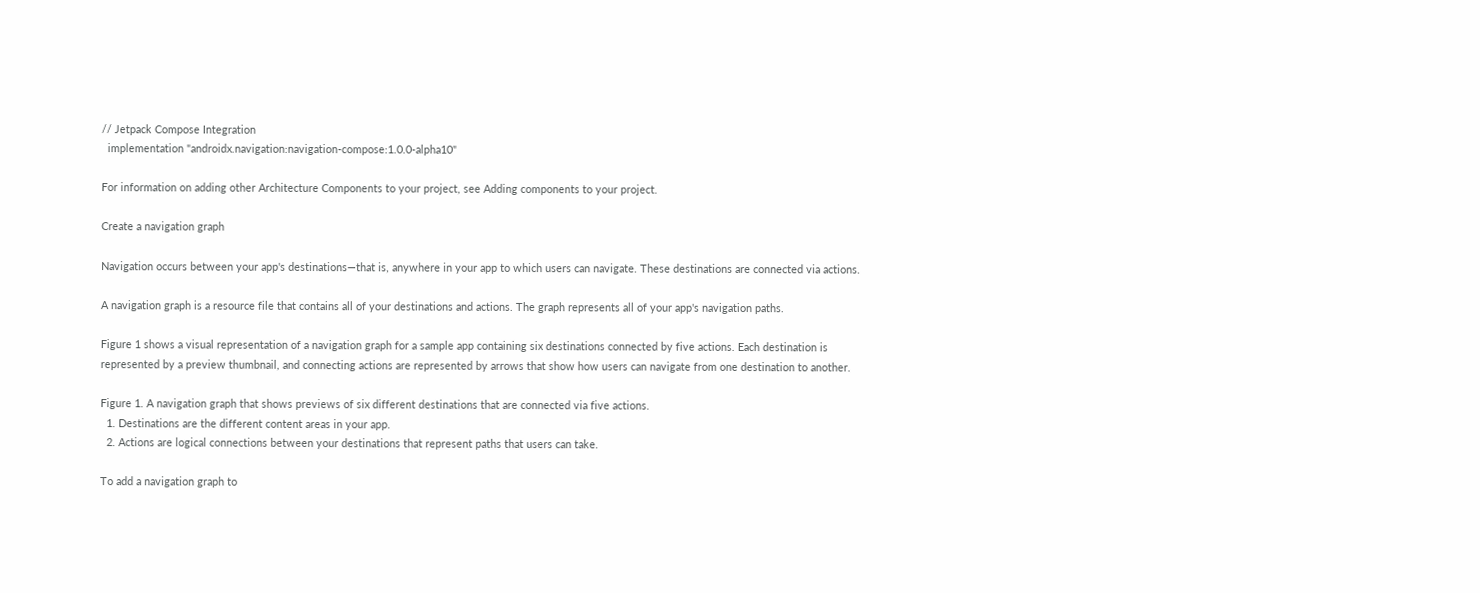// Jetpack Compose Integration
  implementation "androidx.navigation:navigation-compose:1.0.0-alpha10"

For information on adding other Architecture Components to your project, see Adding components to your project.

Create a navigation graph

Navigation occurs between your app's destinations—that is, anywhere in your app to which users can navigate. These destinations are connected via actions.

A navigation graph is a resource file that contains all of your destinations and actions. The graph represents all of your app's navigation paths.

Figure 1 shows a visual representation of a navigation graph for a sample app containing six destinations connected by five actions. Each destination is represented by a preview thumbnail, and connecting actions are represented by arrows that show how users can navigate from one destination to another.

Figure 1. A navigation graph that shows previews of six different destinations that are connected via five actions.
  1. Destinations are the different content areas in your app.
  2. Actions are logical connections between your destinations that represent paths that users can take.

To add a navigation graph to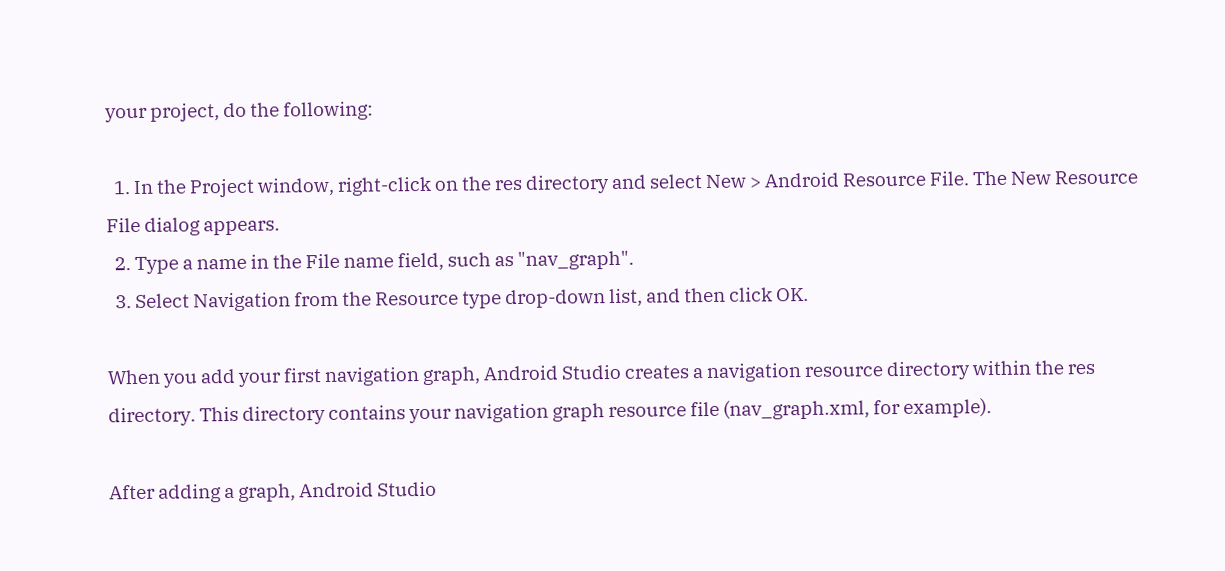your project, do the following:

  1. In the Project window, right-click on the res directory and select New > Android Resource File. The New Resource File dialog appears.
  2. Type a name in the File name field, such as "nav_graph".
  3. Select Navigation from the Resource type drop-down list, and then click OK.

When you add your first navigation graph, Android Studio creates a navigation resource directory within the res directory. This directory contains your navigation graph resource file (nav_graph.xml, for example).

After adding a graph, Android Studio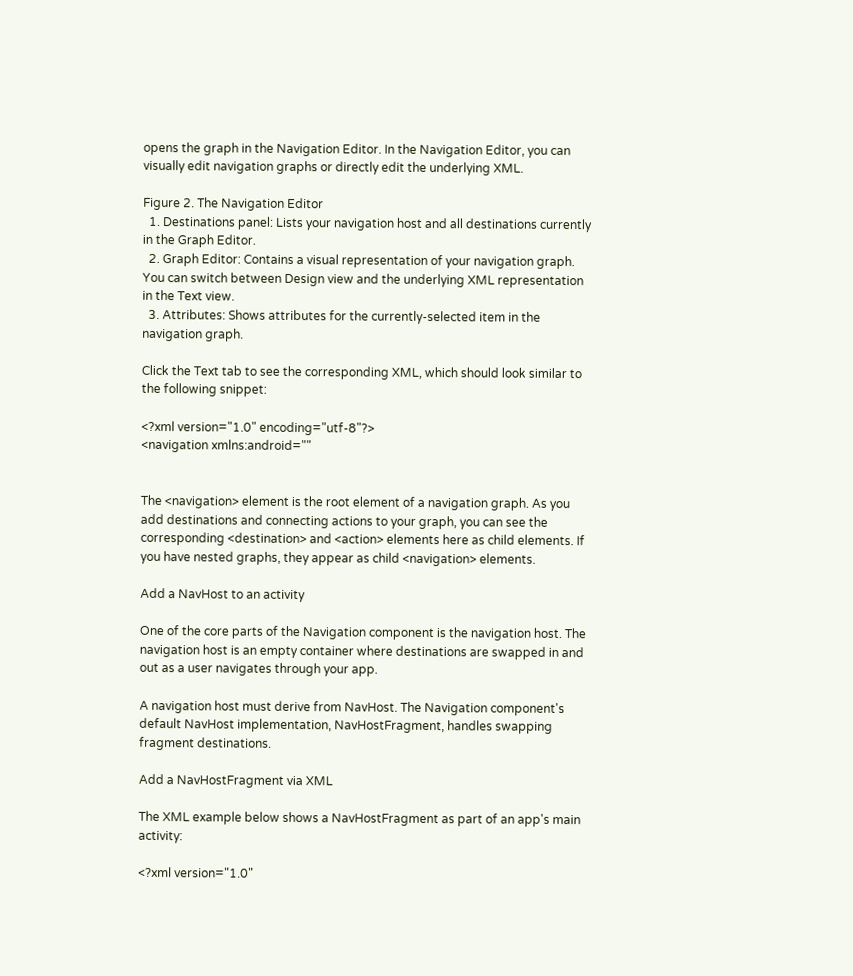opens the graph in the Navigation Editor. In the Navigation Editor, you can visually edit navigation graphs or directly edit the underlying XML.

Figure 2. The Navigation Editor
  1. Destinations panel: Lists your navigation host and all destinations currently in the Graph Editor.
  2. Graph Editor: Contains a visual representation of your navigation graph. You can switch between Design view and the underlying XML representation in the Text view.
  3. Attributes: Shows attributes for the currently-selected item in the navigation graph.

Click the Text tab to see the corresponding XML, which should look similar to the following snippet:

<?xml version="1.0" encoding="utf-8"?>
<navigation xmlns:android=""


The <navigation> element is the root element of a navigation graph. As you add destinations and connecting actions to your graph, you can see the corresponding <destination> and <action> elements here as child elements. If you have nested graphs, they appear as child <navigation> elements.

Add a NavHost to an activity

One of the core parts of the Navigation component is the navigation host. The navigation host is an empty container where destinations are swapped in and out as a user navigates through your app.

A navigation host must derive from NavHost. The Navigation component's default NavHost implementation, NavHostFragment, handles swapping fragment destinations.

Add a NavHostFragment via XML

The XML example below shows a NavHostFragment as part of an app's main activity:

<?xml version="1.0"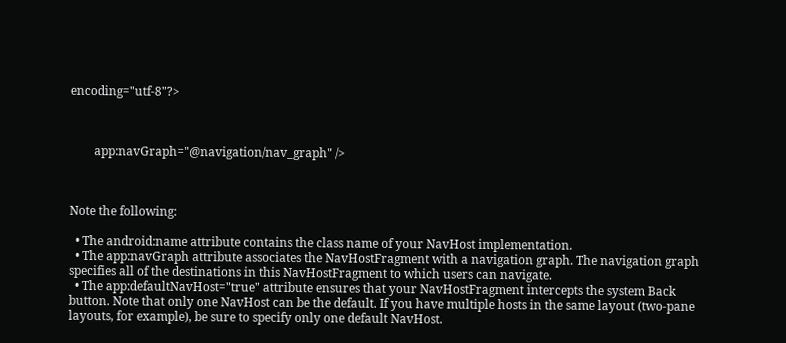encoding="utf-8"?>



        app:navGraph="@navigation/nav_graph" />



Note the following:

  • The android:name attribute contains the class name of your NavHost implementation.
  • The app:navGraph attribute associates the NavHostFragment with a navigation graph. The navigation graph specifies all of the destinations in this NavHostFragment to which users can navigate.
  • The app:defaultNavHost="true" attribute ensures that your NavHostFragment intercepts the system Back button. Note that only one NavHost can be the default. If you have multiple hosts in the same layout (two-pane layouts, for example), be sure to specify only one default NavHost.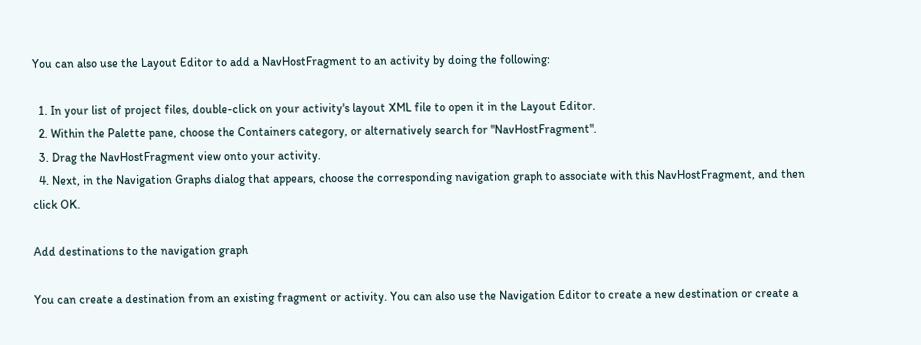You can also use the Layout Editor to add a NavHostFragment to an activity by doing the following:

  1. In your list of project files, double-click on your activity's layout XML file to open it in the Layout Editor.
  2. Within the Palette pane, choose the Containers category, or alternatively search for "NavHostFragment".
  3. Drag the NavHostFragment view onto your activity.
  4. Next, in the Navigation Graphs dialog that appears, choose the corresponding navigation graph to associate with this NavHostFragment, and then click OK.

Add destinations to the navigation graph

You can create a destination from an existing fragment or activity. You can also use the Navigation Editor to create a new destination or create a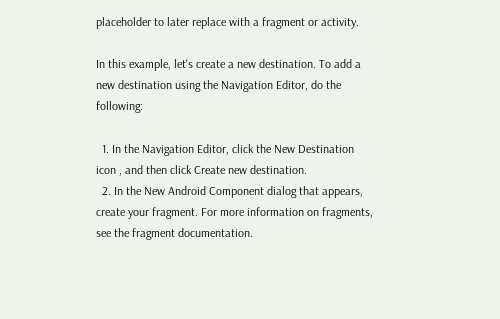placeholder to later replace with a fragment or activity.

In this example, let's create a new destination. To add a new destination using the Navigation Editor, do the following:

  1. In the Navigation Editor, click the New Destination icon , and then click Create new destination.
  2. In the New Android Component dialog that appears, create your fragment. For more information on fragments, see the fragment documentation.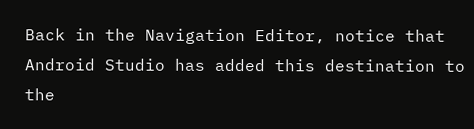Back in the Navigation Editor, notice that Android Studio has added this destination to the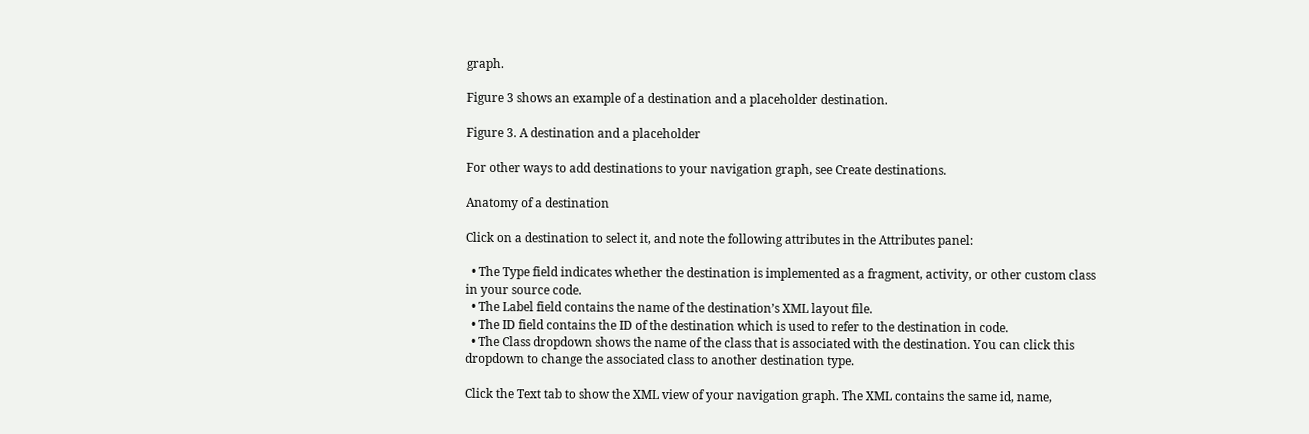graph.

Figure 3 shows an example of a destination and a placeholder destination.

Figure 3. A destination and a placeholder

For other ways to add destinations to your navigation graph, see Create destinations.

Anatomy of a destination

Click on a destination to select it, and note the following attributes in the Attributes panel:

  • The Type field indicates whether the destination is implemented as a fragment, activity, or other custom class in your source code.
  • The Label field contains the name of the destination’s XML layout file.
  • The ID field contains the ID of the destination which is used to refer to the destination in code.
  • The Class dropdown shows the name of the class that is associated with the destination. You can click this dropdown to change the associated class to another destination type.

Click the Text tab to show the XML view of your navigation graph. The XML contains the same id, name,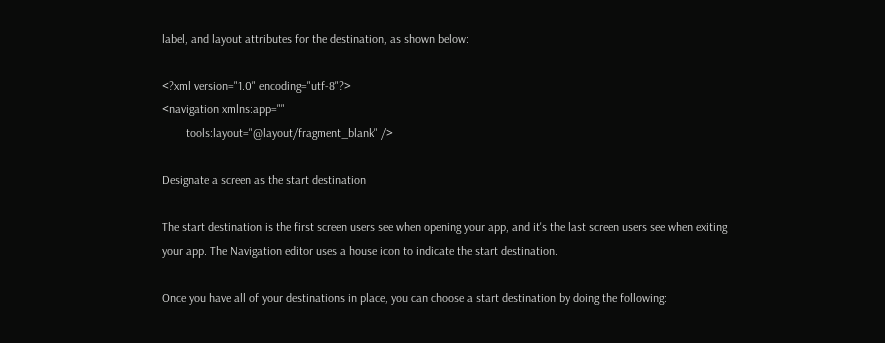label, and layout attributes for the destination, as shown below:

<?xml version="1.0" encoding="utf-8"?>
<navigation xmlns:app=""
        tools:layout="@layout/fragment_blank" />

Designate a screen as the start destination

The start destination is the first screen users see when opening your app, and it's the last screen users see when exiting your app. The Navigation editor uses a house icon to indicate the start destination.

Once you have all of your destinations in place, you can choose a start destination by doing the following: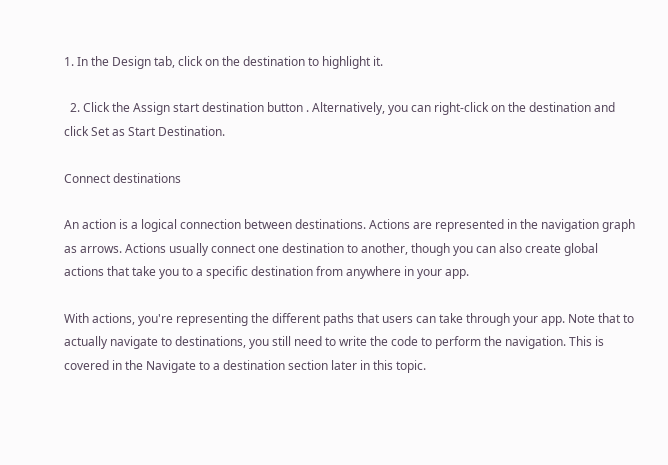1. In the Design tab, click on the destination to highlight it.

  2. Click the Assign start destination button . Alternatively, you can right-click on the destination and click Set as Start Destination.

Connect destinations

An action is a logical connection between destinations. Actions are represented in the navigation graph as arrows. Actions usually connect one destination to another, though you can also create global actions that take you to a specific destination from anywhere in your app.

With actions, you're representing the different paths that users can take through your app. Note that to actually navigate to destinations, you still need to write the code to perform the navigation. This is covered in the Navigate to a destination section later in this topic.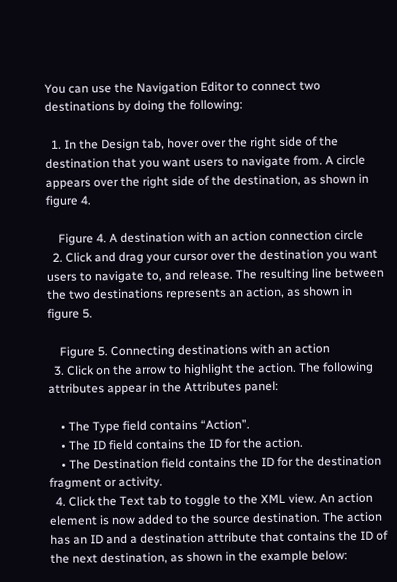You can use the Navigation Editor to connect two destinations by doing the following:

  1. In the Design tab, hover over the right side of the destination that you want users to navigate from. A circle appears over the right side of the destination, as shown in figure 4.

    Figure 4. A destination with an action connection circle
  2. Click and drag your cursor over the destination you want users to navigate to, and release. The resulting line between the two destinations represents an action, as shown in figure 5.

    Figure 5. Connecting destinations with an action
  3. Click on the arrow to highlight the action. The following attributes appear in the Attributes panel:

    • The Type field contains “Action”.
    • The ID field contains the ID for the action.
    • The Destination field contains the ID for the destination fragment or activity.
  4. Click the Text tab to toggle to the XML view. An action element is now added to the source destination. The action has an ID and a destination attribute that contains the ID of the next destination, as shown in the example below: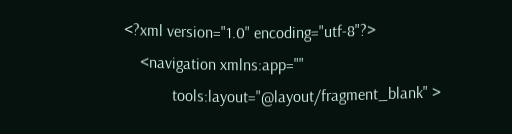<?xml version="1.0" encoding="utf-8"?>
    <navigation xmlns:app=""
            tools:layout="@layout/fragment_blank" >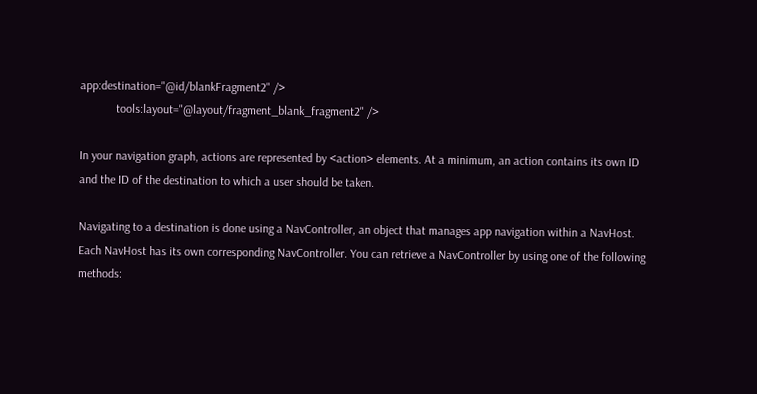app:destination="@id/blankFragment2" />
            tools:layout="@layout/fragment_blank_fragment2" />

In your navigation graph, actions are represented by <action> elements. At a minimum, an action contains its own ID and the ID of the destination to which a user should be taken.

Navigating to a destination is done using a NavController, an object that manages app navigation within a NavHost. Each NavHost has its own corresponding NavController. You can retrieve a NavController by using one of the following methods: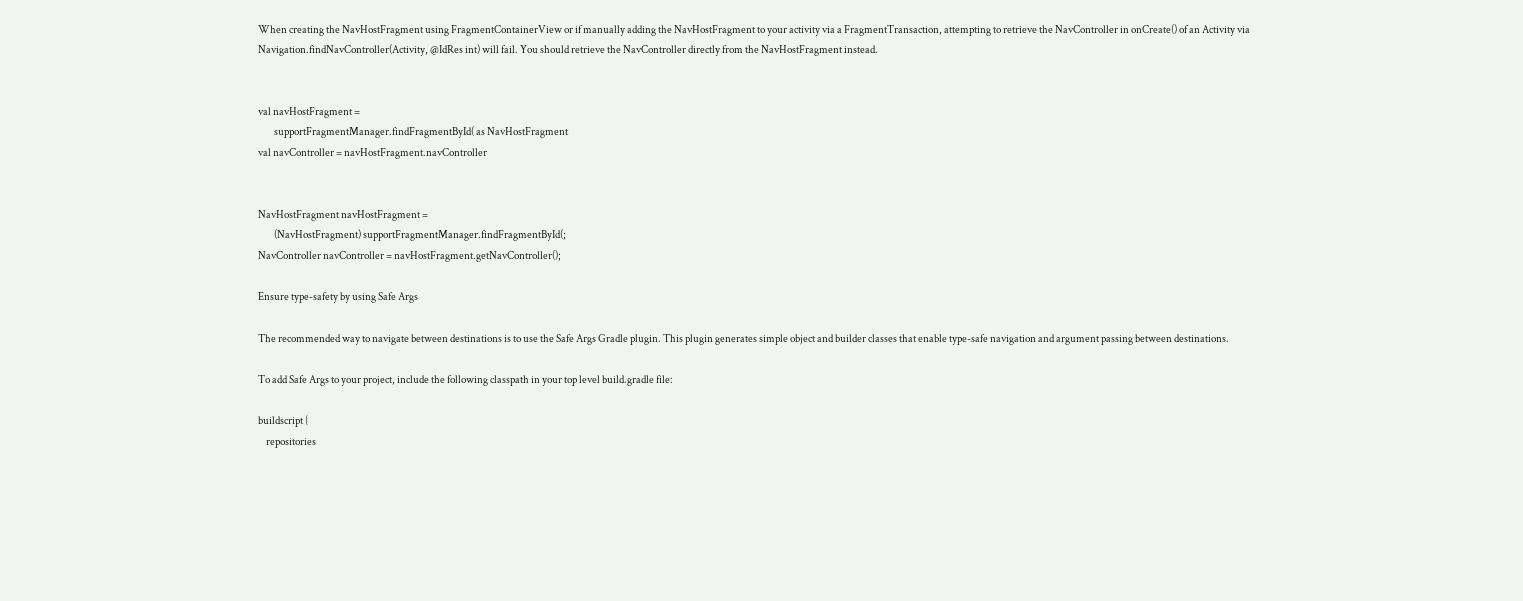When creating the NavHostFragment using FragmentContainerView or if manually adding the NavHostFragment to your activity via a FragmentTransaction, attempting to retrieve the NavController in onCreate() of an Activity via Navigation.findNavController(Activity, @IdRes int) will fail. You should retrieve the NavController directly from the NavHostFragment instead.


val navHostFragment =
        supportFragmentManager.findFragmentById( as NavHostFragment
val navController = navHostFragment.navController


NavHostFragment navHostFragment =
        (NavHostFragment) supportFragmentManager.findFragmentById(;
NavController navController = navHostFragment.getNavController();

Ensure type-safety by using Safe Args

The recommended way to navigate between destinations is to use the Safe Args Gradle plugin. This plugin generates simple object and builder classes that enable type-safe navigation and argument passing between destinations.

To add Safe Args to your project, include the following classpath in your top level build.gradle file:

buildscript {
    repositories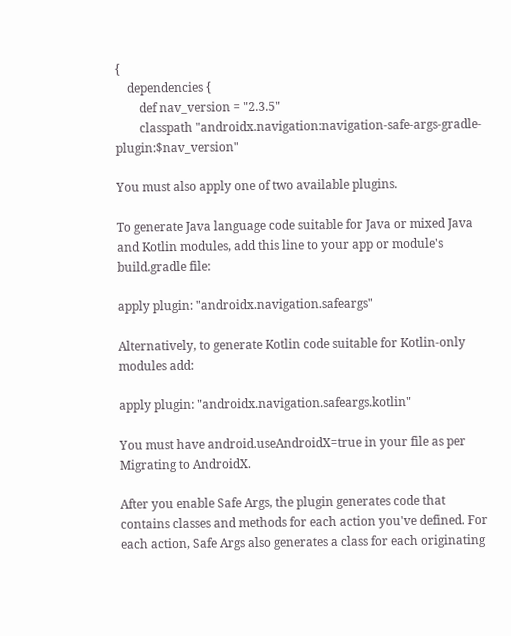{
    dependencies {
        def nav_version = "2.3.5"
        classpath "androidx.navigation:navigation-safe-args-gradle-plugin:$nav_version"

You must also apply one of two available plugins.

To generate Java language code suitable for Java or mixed Java and Kotlin modules, add this line to your app or module's build.gradle file:

apply plugin: "androidx.navigation.safeargs"

Alternatively, to generate Kotlin code suitable for Kotlin-only modules add:

apply plugin: "androidx.navigation.safeargs.kotlin"

You must have android.useAndroidX=true in your file as per Migrating to AndroidX.

After you enable Safe Args, the plugin generates code that contains classes and methods for each action you've defined. For each action, Safe Args also generates a class for each originating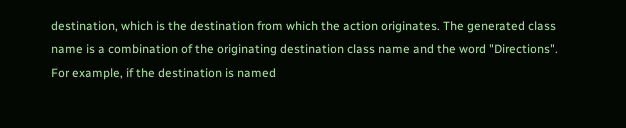destination, which is the destination from which the action originates. The generated class name is a combination of the originating destination class name and the word "Directions". For example, if the destination is named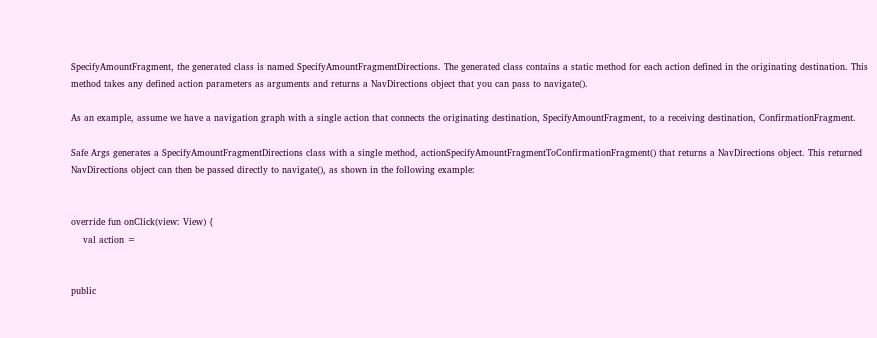SpecifyAmountFragment, the generated class is named SpecifyAmountFragmentDirections. The generated class contains a static method for each action defined in the originating destination. This method takes any defined action parameters as arguments and returns a NavDirections object that you can pass to navigate().

As an example, assume we have a navigation graph with a single action that connects the originating destination, SpecifyAmountFragment, to a receiving destination, ConfirmationFragment.

Safe Args generates a SpecifyAmountFragmentDirections class with a single method, actionSpecifyAmountFragmentToConfirmationFragment() that returns a NavDirections object. This returned NavDirections object can then be passed directly to navigate(), as shown in the following example:


override fun onClick(view: View) {
    val action =


public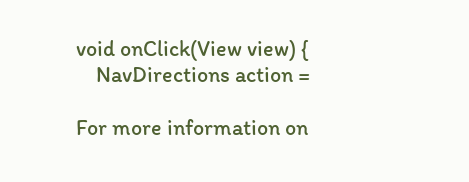void onClick(View view) {
    NavDirections action =

For more information on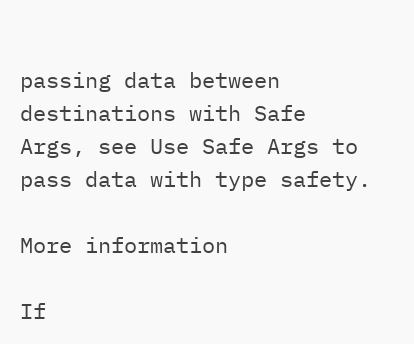passing data between destinations with Safe Args, see Use Safe Args to pass data with type safety.

More information

If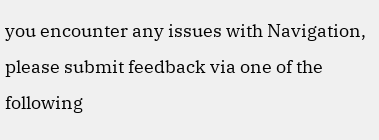you encounter any issues with Navigation, please submit feedback via one of the following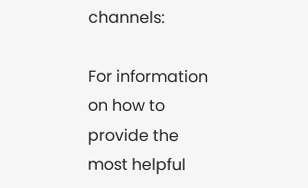channels:

For information on how to provide the most helpful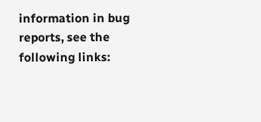information in bug reports, see the following links: